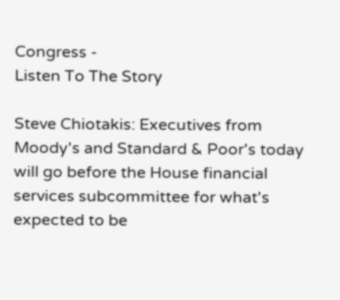Congress -
Listen To The Story

Steve Chiotakis: Executives from Moody's and Standard & Poor's today will go before the House financial services subcommittee for what's expected to be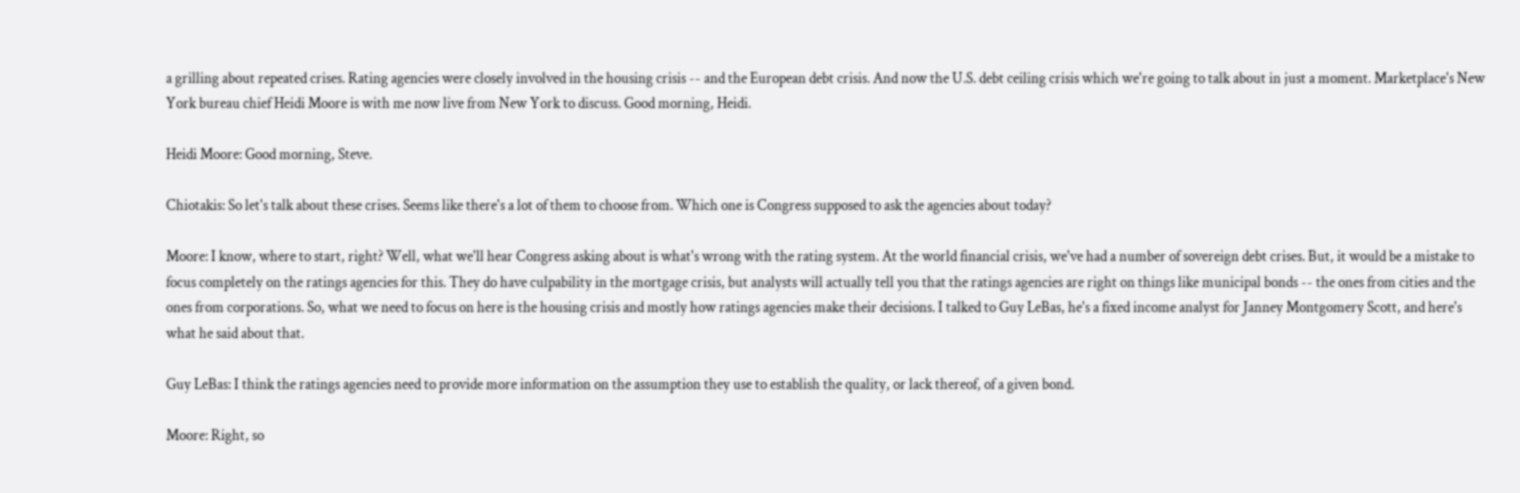a grilling about repeated crises. Rating agencies were closely involved in the housing crisis -- and the European debt crisis. And now the U.S. debt ceiling crisis which we're going to talk about in just a moment. Marketplace's New York bureau chief Heidi Moore is with me now live from New York to discuss. Good morning, Heidi.

Heidi Moore: Good morning, Steve.

Chiotakis: So let's talk about these crises. Seems like there's a lot of them to choose from. Which one is Congress supposed to ask the agencies about today?

Moore: I know, where to start, right? Well, what we'll hear Congress asking about is what's wrong with the rating system. At the world financial crisis, we've had a number of sovereign debt crises. But, it would be a mistake to focus completely on the ratings agencies for this. They do have culpability in the mortgage crisis, but analysts will actually tell you that the ratings agencies are right on things like municipal bonds -- the ones from cities and the ones from corporations. So, what we need to focus on here is the housing crisis and mostly how ratings agencies make their decisions. I talked to Guy LeBas, he's a fixed income analyst for Janney Montgomery Scott, and here's what he said about that.

Guy LeBas: I think the ratings agencies need to provide more information on the assumption they use to establish the quality, or lack thereof, of a given bond.

Moore: Right, so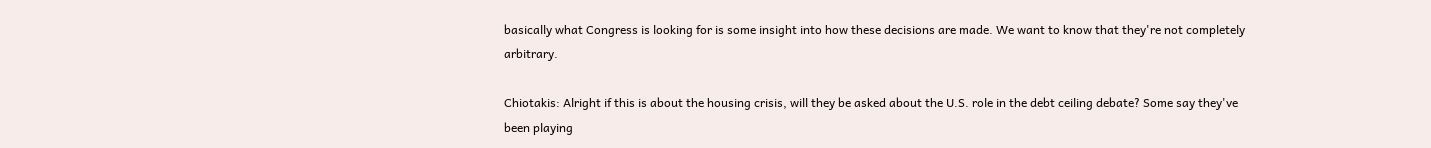basically what Congress is looking for is some insight into how these decisions are made. We want to know that they're not completely arbitrary.

Chiotakis: Alright if this is about the housing crisis, will they be asked about the U.S. role in the debt ceiling debate? Some say they've been playing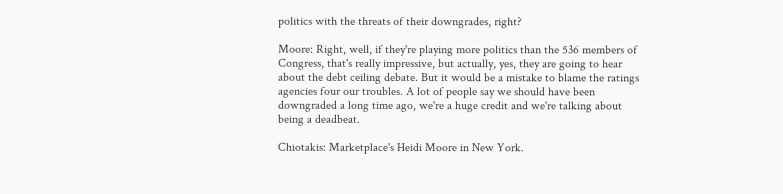politics with the threats of their downgrades, right?

Moore: Right, well, if they're playing more politics than the 536 members of Congress, that's really impressive, but actually, yes, they are going to hear about the debt ceiling debate. But it would be a mistake to blame the ratings agencies four our troubles. A lot of people say we should have been downgraded a long time ago, we're a huge credit and we're talking about being a deadbeat.

Chiotakis: Marketplace's Heidi Moore in New York.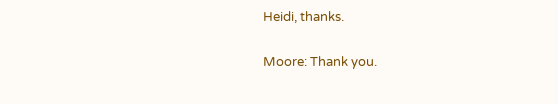Heidi, thanks.

Moore: Thank you.